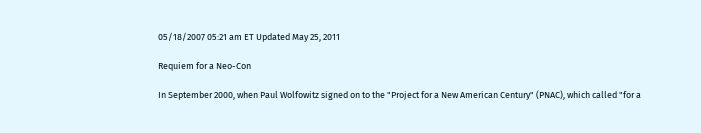05/18/2007 05:21 am ET Updated May 25, 2011

Requiem for a Neo-Con

In September 2000, when Paul Wolfowitz signed on to the "Project for a New American Century" (PNAC), which called "for a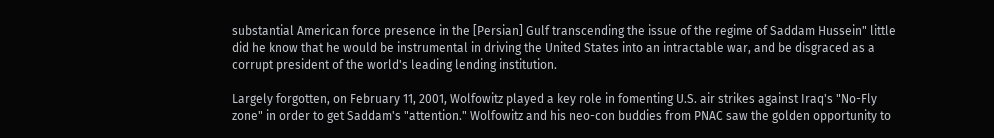substantial American force presence in the [Persian] Gulf transcending the issue of the regime of Saddam Hussein" little did he know that he would be instrumental in driving the United States into an intractable war, and be disgraced as a corrupt president of the world's leading lending institution.

Largely forgotten, on February 11, 2001, Wolfowitz played a key role in fomenting U.S. air strikes against Iraq's "No-Fly zone" in order to get Saddam's "attention." Wolfowitz and his neo-con buddies from PNAC saw the golden opportunity to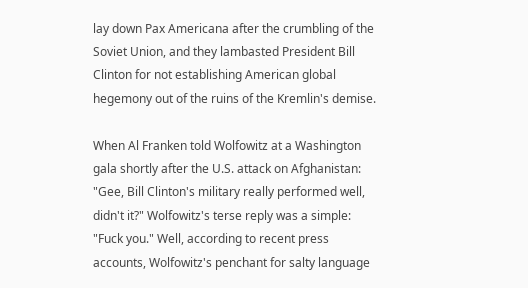lay down Pax Americana after the crumbling of the Soviet Union, and they lambasted President Bill Clinton for not establishing American global hegemony out of the ruins of the Kremlin's demise.

When Al Franken told Wolfowitz at a Washington gala shortly after the U.S. attack on Afghanistan: "Gee, Bill Clinton's military really performed well, didn't it?" Wolfowitz's terse reply was a simple: "Fuck you." Well, according to recent press accounts, Wolfowitz's penchant for salty language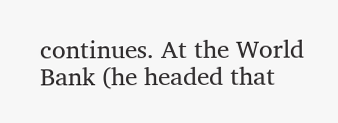continues. At the World Bank (he headed that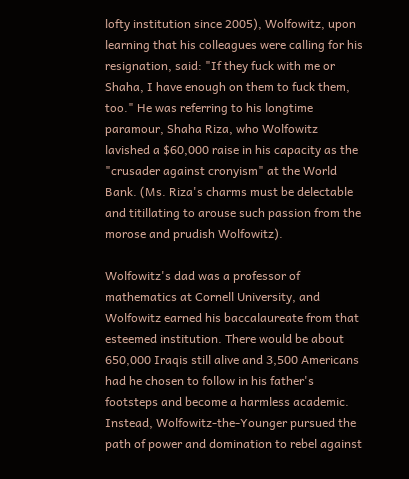lofty institution since 2005), Wolfowitz, upon learning that his colleagues were calling for his resignation, said: "If they fuck with me or Shaha, I have enough on them to fuck them, too." He was referring to his longtime paramour, Shaha Riza, who Wolfowitz lavished a $60,000 raise in his capacity as the "crusader against cronyism" at the World Bank. (Ms. Riza's charms must be delectable and titillating to arouse such passion from the morose and prudish Wolfowitz).

Wolfowitz's dad was a professor of mathematics at Cornell University, and Wolfowitz earned his baccalaureate from that esteemed institution. There would be about 650,000 Iraqis still alive and 3,500 Americans had he chosen to follow in his father's footsteps and become a harmless academic. Instead, Wolfowitz-the-Younger pursued the path of power and domination to rebel against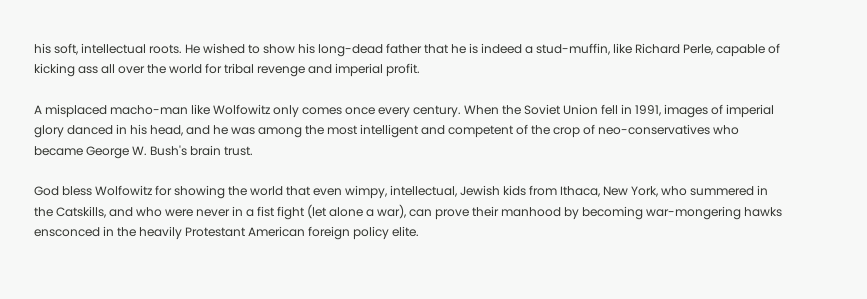his soft, intellectual roots. He wished to show his long-dead father that he is indeed a stud-muffin, like Richard Perle, capable of kicking ass all over the world for tribal revenge and imperial profit.

A misplaced macho-man like Wolfowitz only comes once every century. When the Soviet Union fell in 1991, images of imperial glory danced in his head, and he was among the most intelligent and competent of the crop of neo-conservatives who became George W. Bush's brain trust.

God bless Wolfowitz for showing the world that even wimpy, intellectual, Jewish kids from Ithaca, New York, who summered in the Catskills, and who were never in a fist fight (let alone a war), can prove their manhood by becoming war-mongering hawks ensconced in the heavily Protestant American foreign policy elite.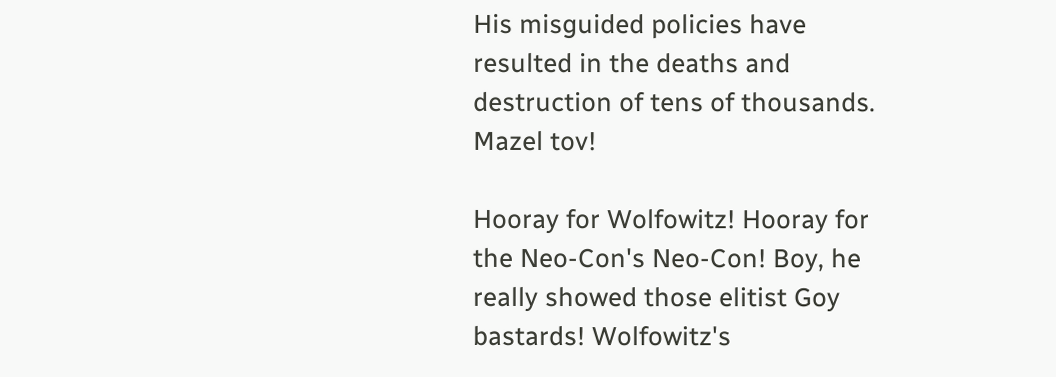His misguided policies have resulted in the deaths and destruction of tens of thousands. Mazel tov!

Hooray for Wolfowitz! Hooray for the Neo-Con's Neo-Con! Boy, he really showed those elitist Goy bastards! Wolfowitz's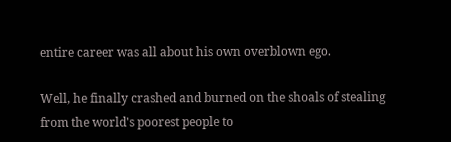entire career was all about his own overblown ego.

Well, he finally crashed and burned on the shoals of stealing from the world's poorest people to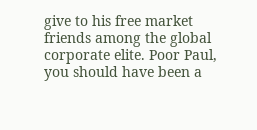give to his free market friends among the global corporate elite. Poor Paul, you should have been a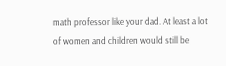math professor like your dad. At least a lot of women and children would still be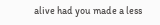alive had you made a less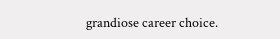grandiose career choice.